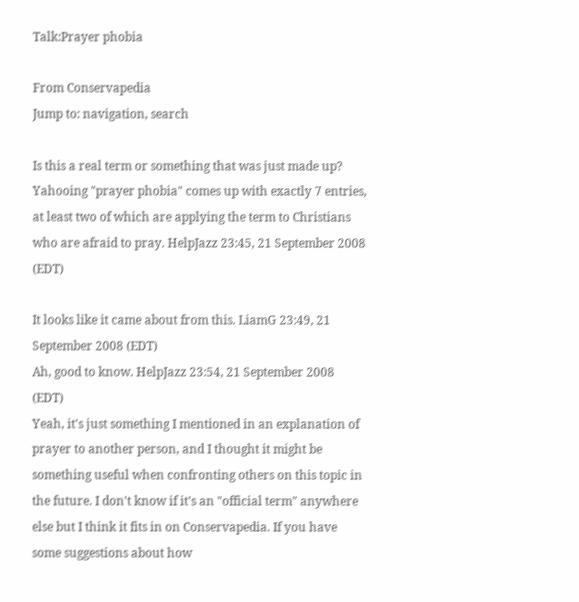Talk:Prayer phobia

From Conservapedia
Jump to: navigation, search

Is this a real term or something that was just made up? Yahooing "prayer phobia" comes up with exactly 7 entries, at least two of which are applying the term to Christians who are afraid to pray. HelpJazz 23:45, 21 September 2008 (EDT)

It looks like it came about from this. LiamG 23:49, 21 September 2008 (EDT)
Ah, good to know. HelpJazz 23:54, 21 September 2008 (EDT)
Yeah, it's just something I mentioned in an explanation of prayer to another person, and I thought it might be something useful when confronting others on this topic in the future. I don't know if it's an "official term" anywhere else but I think it fits in on Conservapedia. If you have some suggestions about how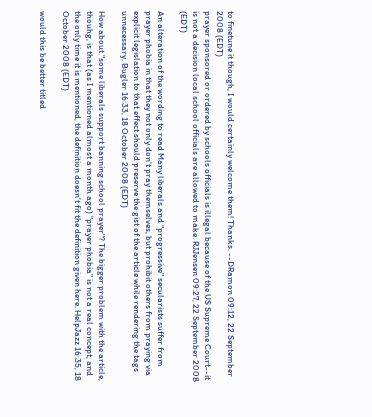to finetune it though, I would certainly welcome them! Thanks. --DRamon 09:12, 22 September 2008 (EDT)
prayer sponsored or ordered by schools officials is illegal because of the US Supreme Court--it is not a decision local school officials are allowed to make. RJJensen 09:27, 22 September 2008 (EDT)

An alteration of the wording to read Many liberals and "progressive" secularists suffer from prayer phobia in that they not only don't pray themselves, but prohibit others from praying via explicit legislation to that effect should preserve the gist of the article while rendering the tags unnecessary. Bugler 16:33, 18 October 2008 (EDT)

How about "some liberals support banning school prayer"? The bigger problem with the article, thouhg, is that (as I mentioned almost a month ago) "prayer phobia" is not a real concept, and the only time it is mentioned, the definition doesn't fit the definition given here. HelpJazz 16:35, 18 October 2008 (EDT)

would this be better titled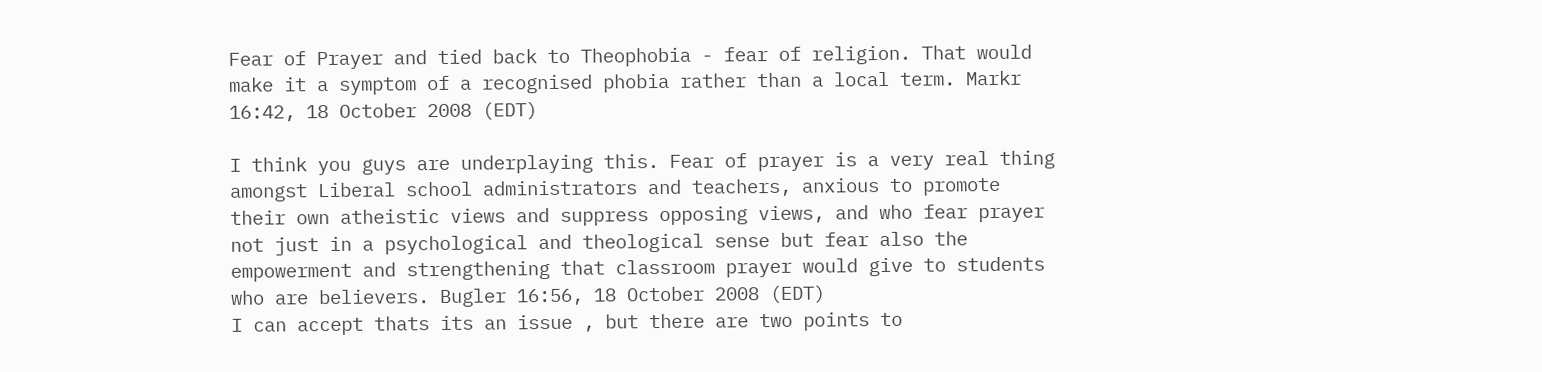Fear of Prayer and tied back to Theophobia - fear of religion. That would make it a symptom of a recognised phobia rather than a local term. Markr 16:42, 18 October 2008 (EDT)

I think you guys are underplaying this. Fear of prayer is a very real thing amongst Liberal school administrators and teachers, anxious to promote their own atheistic views and suppress opposing views, and who fear prayer not just in a psychological and theological sense but fear also the empowerment and strengthening that classroom prayer would give to students who are believers. Bugler 16:56, 18 October 2008 (EDT)
I can accept thats its an issue , but there are two points to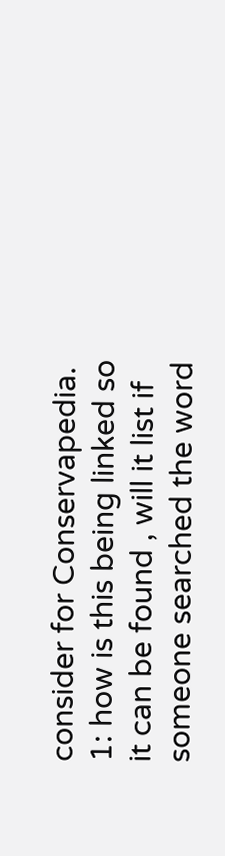consider for Conservapedia. 1: how is this being linked so it can be found , will it list if someone searched the word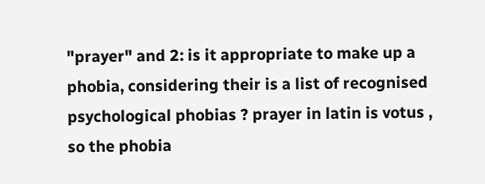"prayer" and 2: is it appropriate to make up a phobia, considering their is a list of recognised psychological phobias ? prayer in latin is votus , so the phobia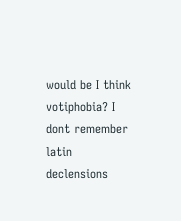would be I think votiphobia? I dont remember latin declensions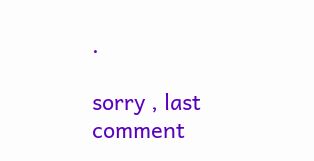.

sorry , last comment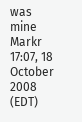was mine Markr 17:07, 18 October 2008 (EDT)